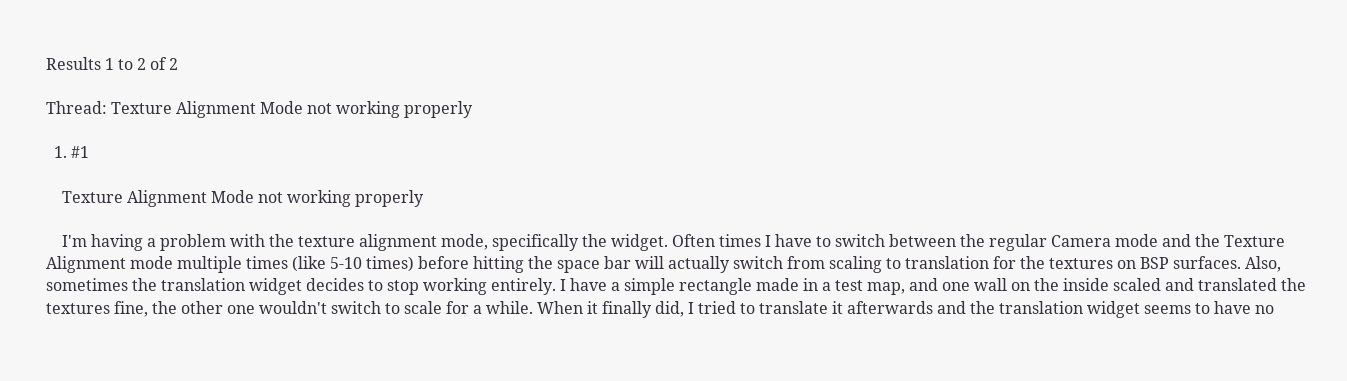Results 1 to 2 of 2

Thread: Texture Alignment Mode not working properly

  1. #1

    Texture Alignment Mode not working properly

    I'm having a problem with the texture alignment mode, specifically the widget. Often times I have to switch between the regular Camera mode and the Texture Alignment mode multiple times (like 5-10 times) before hitting the space bar will actually switch from scaling to translation for the textures on BSP surfaces. Also, sometimes the translation widget decides to stop working entirely. I have a simple rectangle made in a test map, and one wall on the inside scaled and translated the textures fine, the other one wouldn't switch to scale for a while. When it finally did, I tried to translate it afterwards and the translation widget seems to have no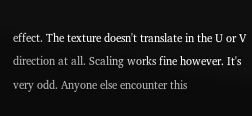effect. The texture doesn't translate in the U or V direction at all. Scaling works fine however. It's very odd. Anyone else encounter this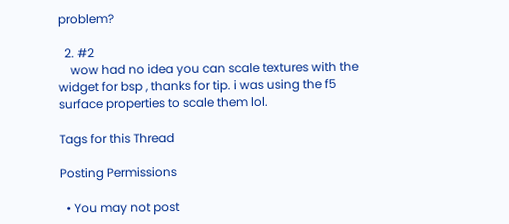problem?

  2. #2
    wow had no idea you can scale textures with the widget for bsp , thanks for tip. i was using the f5 surface properties to scale them lol.

Tags for this Thread

Posting Permissions

  • You may not post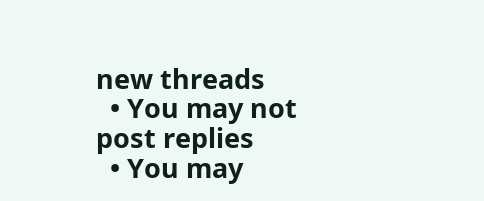new threads
  • You may not post replies
  • You may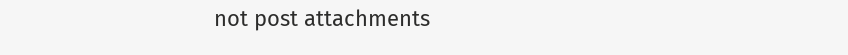not post attachments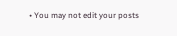• You may not edit your posts